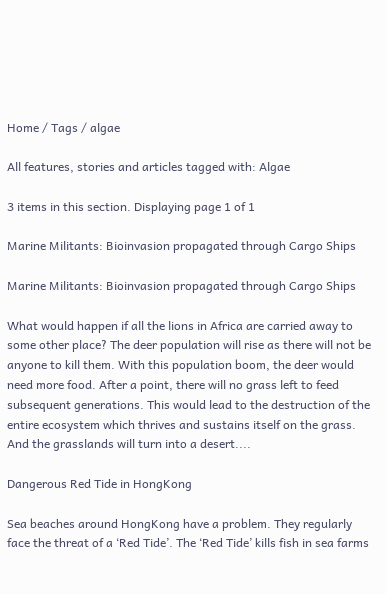Home / Tags / algae

All features, stories and articles tagged with: Algae

3 items in this section. Displaying page 1 of 1

Marine Militants: Bioinvasion propagated through Cargo Ships

Marine Militants: Bioinvasion propagated through Cargo Ships

What would happen if all the lions in Africa are carried away to some other place? The deer population will rise as there will not be anyone to kill them. With this population boom, the deer would need more food. After a point, there will no grass left to feed subsequent generations. This would lead to the destruction of the entire ecosystem which thrives and sustains itself on the grass. And the grasslands will turn into a desert....

Dangerous Red Tide in HongKong

Sea beaches around HongKong have a problem. They regularly face the threat of a ‘Red Tide’. The ‘Red Tide’ kills fish in sea farms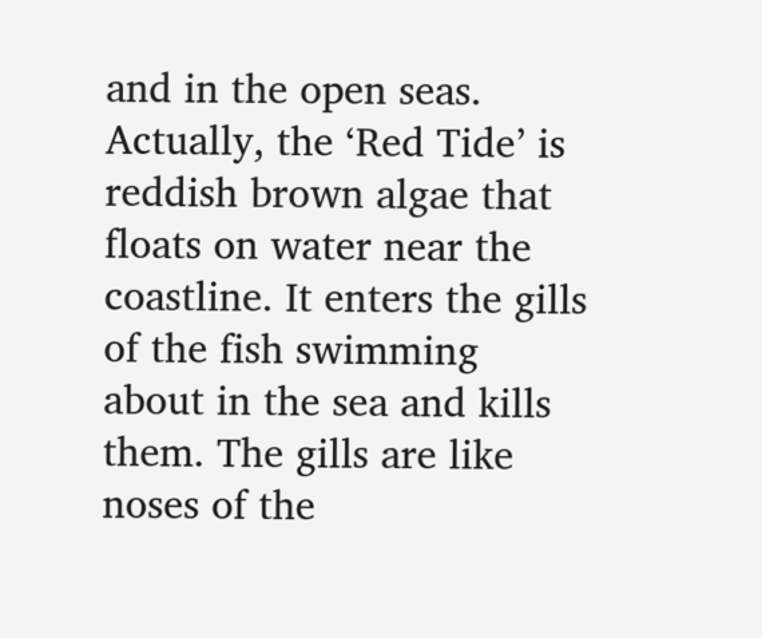and in the open seas. Actually, the ‘Red Tide’ is reddish brown algae that floats on water near the coastline. It enters the gills of the fish swimming about in the sea and kills them. The gills are like noses of the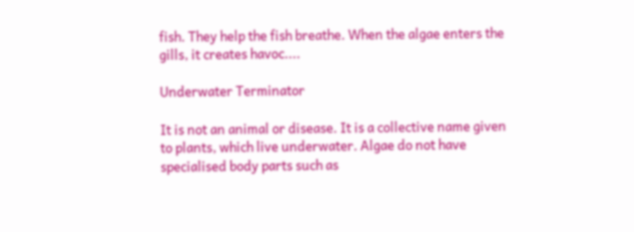fish. They help the fish breathe. When the algae enters the gills, it creates havoc....

Underwater Terminator

It is not an animal or disease. It is a collective name given to plants, which live underwater. Algae do not have specialised body parts such as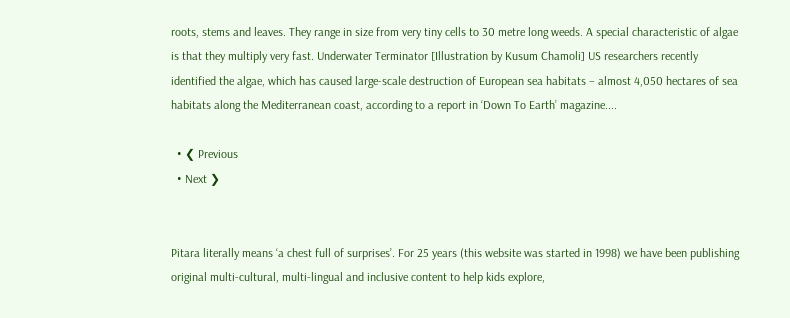roots, stems and leaves. They range in size from very tiny cells to 30 metre long weeds. A special characteristic of algae is that they multiply very fast. Underwater Terminator [Illustration by Kusum Chamoli] US researchers recently identified the algae, which has caused large-scale destruction of European sea habitats – almost 4,050 hectares of sea habitats along the Mediterranean coast, according to a report in ‘Down To Earth’ magazine....

  • ❮ Previous
  • Next ❯


Pitara literally means ‘a chest full of surprises’. For 25 years (this website was started in 1998) we have been publishing original multi-cultural, multi-lingual and inclusive content to help kids explore,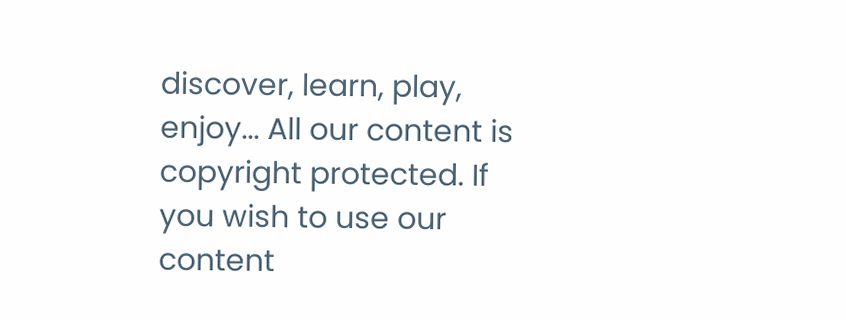discover, learn, play, enjoy... All our content is copyright protected. If you wish to use our content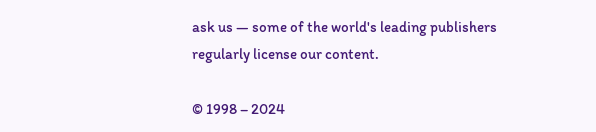ask us — some of the world's leading publishers regularly license our content.

© 1998 – 2024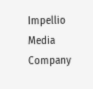Impellio Media Company